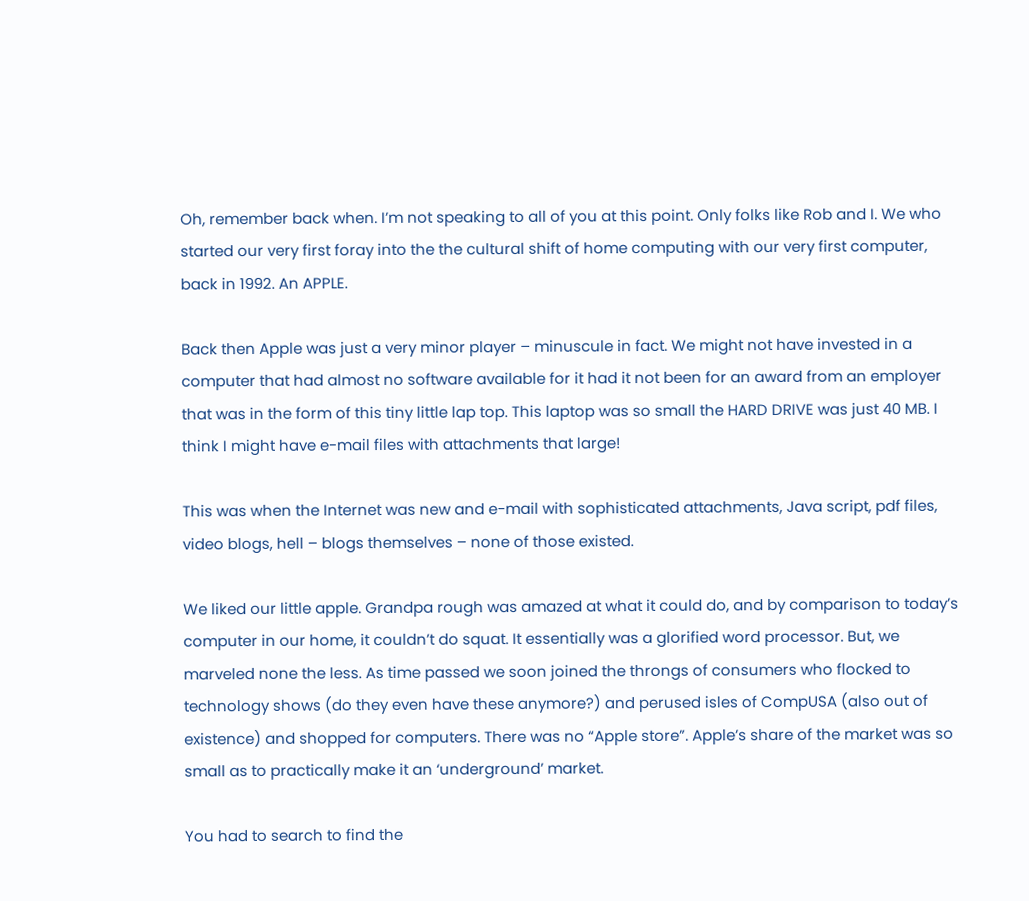Oh, remember back when. I’m not speaking to all of you at this point. Only folks like Rob and I. We who started our very first foray into the the cultural shift of home computing with our very first computer, back in 1992. An APPLE.

Back then Apple was just a very minor player – minuscule in fact. We might not have invested in a computer that had almost no software available for it had it not been for an award from an employer that was in the form of this tiny little lap top. This laptop was so small the HARD DRIVE was just 40 MB. I think I might have e-mail files with attachments that large!

This was when the Internet was new and e-mail with sophisticated attachments, Java script, pdf files, video blogs, hell – blogs themselves – none of those existed.

We liked our little apple. Grandpa rough was amazed at what it could do, and by comparison to today’s computer in our home, it couldn’t do squat. It essentially was a glorified word processor. But, we marveled none the less. As time passed we soon joined the throngs of consumers who flocked to technology shows (do they even have these anymore?) and perused isles of CompUSA (also out of existence) and shopped for computers. There was no “Apple store”. Apple’s share of the market was so small as to practically make it an ‘underground’ market.

You had to search to find the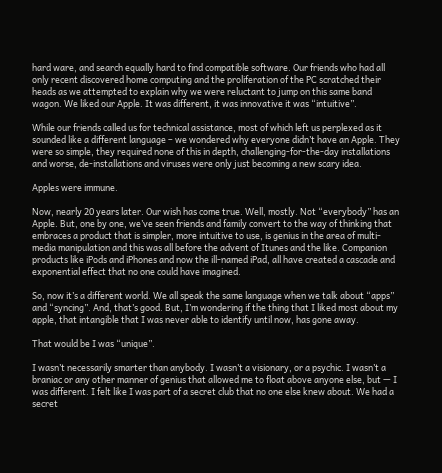hard ware, and search equally hard to find compatible software. Our friends who had all only recent discovered home computing and the proliferation of the PC scratched their heads as we attempted to explain why we were reluctant to jump on this same band wagon. We liked our Apple. It was different, it was innovative it was “intuitive”.

While our friends called us for technical assistance, most of which left us perplexed as it sounded like a different language – we wondered why everyone didn’t have an Apple. They were so simple, they required none of this in depth, challenging-for-the-day installations and worse, de-installations and viruses were only just becoming a new scary idea.

Apples were immune.

Now, nearly 20 years later. Our wish has come true. Well, mostly. Not “everybody” has an Apple. But, one by one, we’ve seen friends and family convert to the way of thinking that embraces a product that is simpler, more intuitive to use, is genius in the area of multi-media manipulation and this was all before the advent of Itunes and the like. Companion products like iPods and iPhones and now the ill-named iPad, all have created a cascade and exponential effect that no one could have imagined.

So, now it’s a different world. We all speak the same language when we talk about “apps” and “syncing”. And, that’s good. But, I’m wondering if the thing that I liked most about my apple, that intangible that I was never able to identify until now, has gone away.

That would be I was “unique”.

I wasn’t necessarily smarter than anybody. I wasn’t a visionary, or a psychic. I wasn’t a braniac or any other manner of genius that allowed me to float above anyone else, but — I was different. I felt like I was part of a secret club that no one else knew about. We had a secret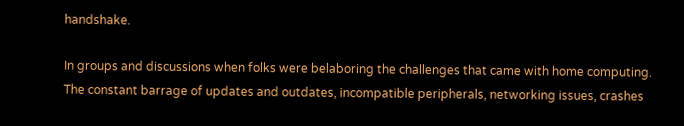handshake.

In groups and discussions when folks were belaboring the challenges that came with home computing. The constant barrage of updates and outdates, incompatible peripherals, networking issues, crashes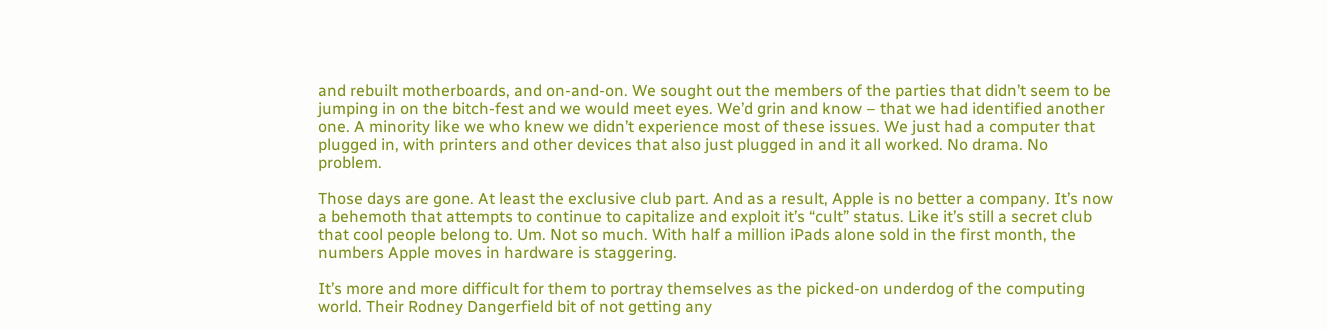and rebuilt motherboards, and on-and-on. We sought out the members of the parties that didn’t seem to be jumping in on the bitch-fest and we would meet eyes. We’d grin and know – that we had identified another one. A minority like we who knew we didn’t experience most of these issues. We just had a computer that plugged in, with printers and other devices that also just plugged in and it all worked. No drama. No problem.

Those days are gone. At least the exclusive club part. And as a result, Apple is no better a company. It’s now a behemoth that attempts to continue to capitalize and exploit it’s “cult” status. Like it’s still a secret club that cool people belong to. Um. Not so much. With half a million iPads alone sold in the first month, the numbers Apple moves in hardware is staggering.

It’s more and more difficult for them to portray themselves as the picked-on underdog of the computing world. Their Rodney Dangerfield bit of not getting any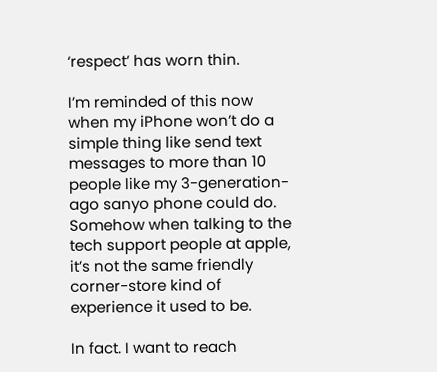‘respect’ has worn thin.

I’m reminded of this now when my iPhone won’t do a simple thing like send text messages to more than 10 people like my 3-generation-ago sanyo phone could do. Somehow when talking to the tech support people at apple, it’s not the same friendly corner-store kind of experience it used to be.

In fact. I want to reach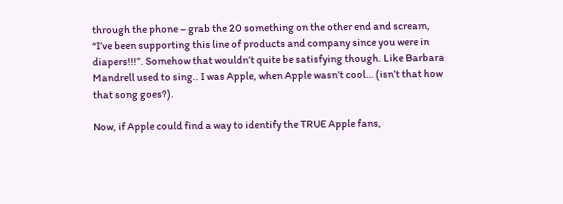through the phone – grab the 20 something on the other end and scream, “I’ve been supporting this line of products and company since you were in diapers!!!”. Somehow that wouldn’t quite be satisfying though. Like Barbara Mandrell used to sing.. I was Apple, when Apple wasn’t cool… (isn’t that how that song goes?).

Now, if Apple could find a way to identify the TRUE Apple fans,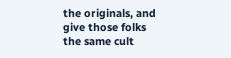the originals, and give those folks the same cult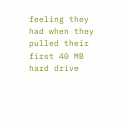feeling they had when they pulled their first 40 MB hard drive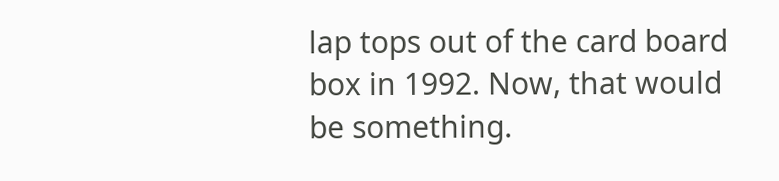lap tops out of the card board box in 1992. Now, that would be something.